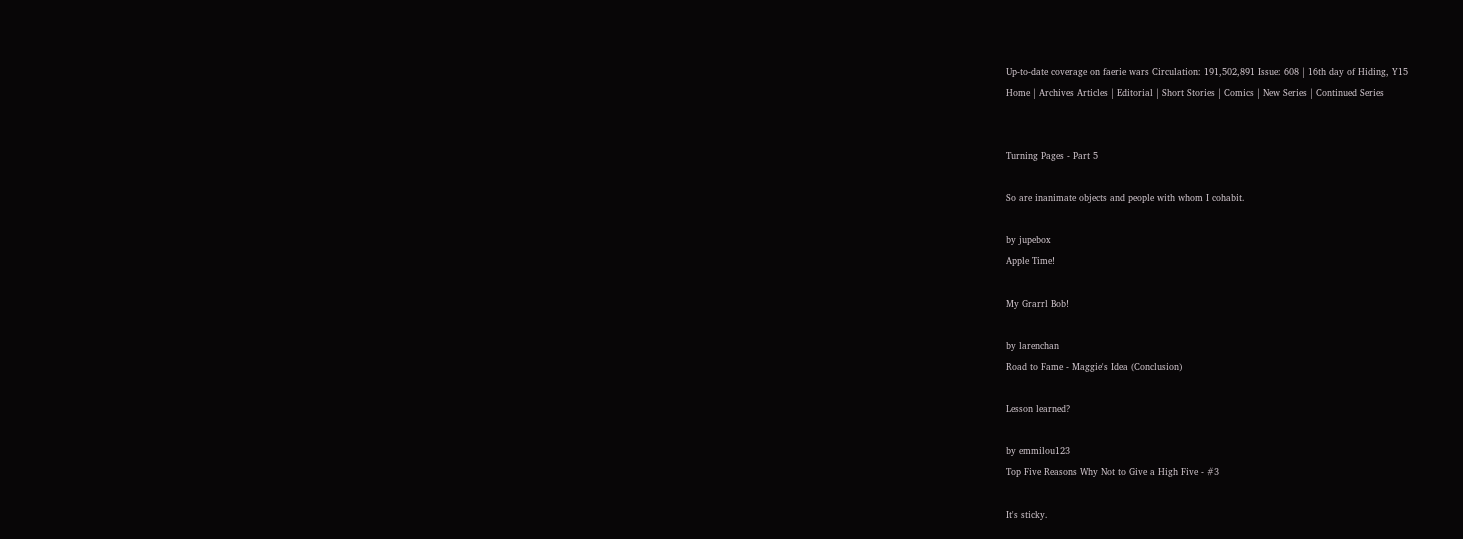Up-to-date coverage on faerie wars Circulation: 191,502,891 Issue: 608 | 16th day of Hiding, Y15
Home | Archives Articles | Editorial | Short Stories | Comics | New Series | Continued Series


Turning Pages - Part 5

So are inanimate objects and people with whom I cohabit.

by jupebox
Apple Time!

My Grarrl Bob!

by larenchan
Road to Fame - Maggie's Idea (Conclusion)

Lesson learned?

by emmilou123
Top Five Reasons Why Not to Give a High Five - #3

It's sticky.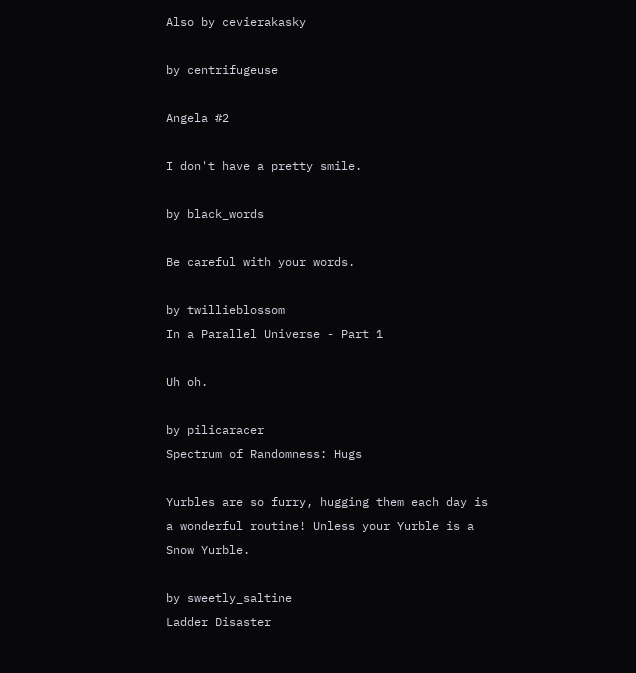Also by cevierakasky

by centrifugeuse

Angela #2

I don't have a pretty smile.

by black_words

Be careful with your words.

by twillieblossom
In a Parallel Universe - Part 1

Uh oh.

by pilicaracer
Spectrum of Randomness: Hugs

Yurbles are so furry, hugging them each day is a wonderful routine! Unless your Yurble is a Snow Yurble.

by sweetly_saltine
Ladder Disaster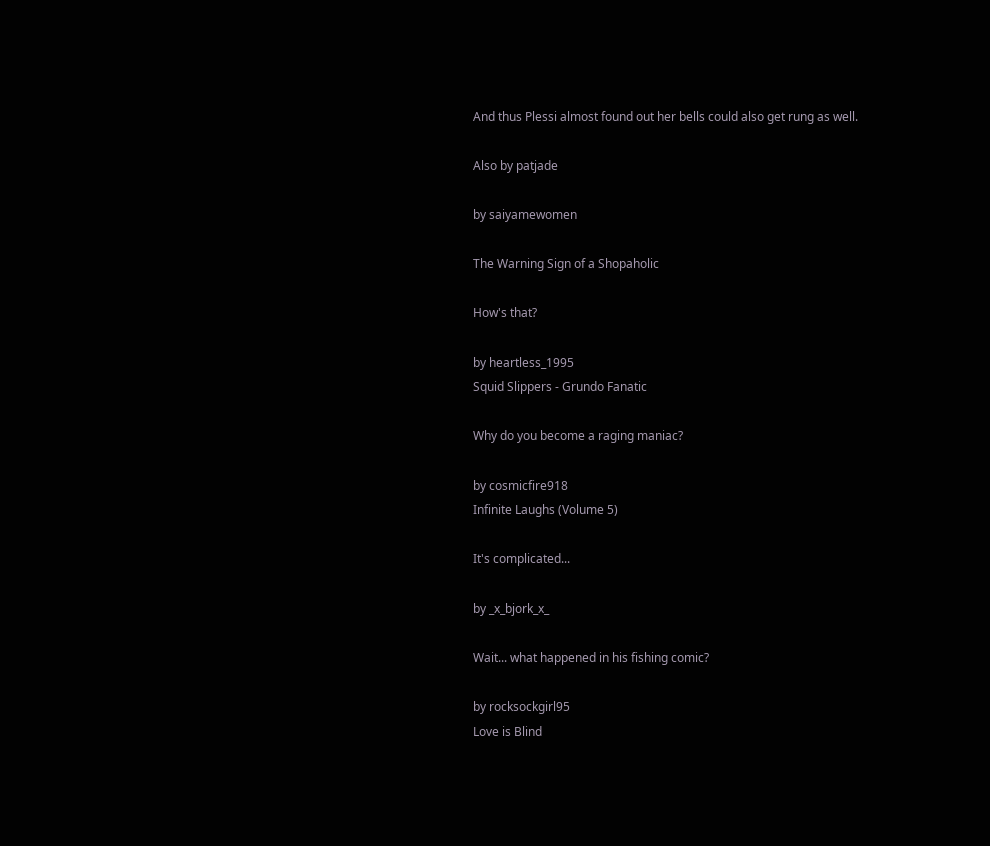And thus Plessi almost found out her bells could also get rung as well.

Also by patjade

by saiyamewomen

The Warning Sign of a Shopaholic

How's that?

by heartless_1995
Squid Slippers - Grundo Fanatic

Why do you become a raging maniac?

by cosmicfire918
Infinite Laughs (Volume 5)

It's complicated...

by _x_bjork_x_

Wait... what happened in his fishing comic?

by rocksockgirl95
Love is Blind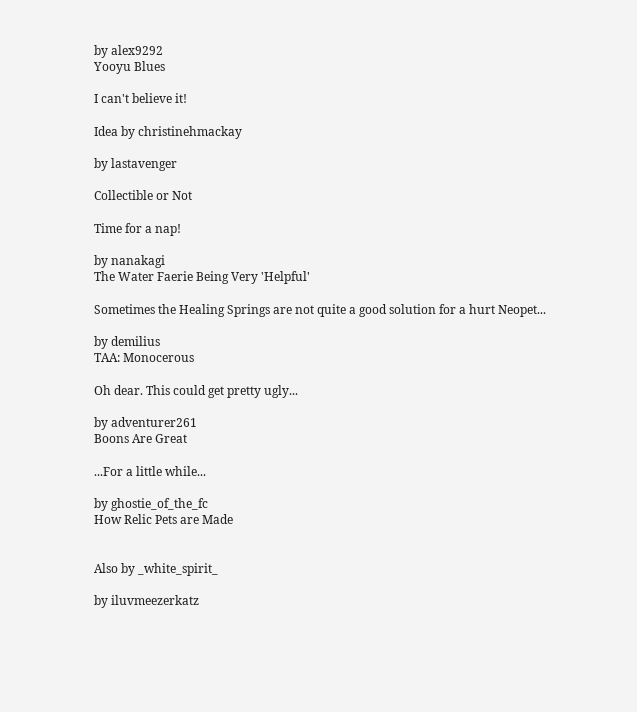by alex9292
Yooyu Blues

I can't believe it!

Idea by christinehmackay

by lastavenger

Collectible or Not

Time for a nap!

by nanakagi
The Water Faerie Being Very 'Helpful'

Sometimes the Healing Springs are not quite a good solution for a hurt Neopet...

by demilius
TAA: Monocerous

Oh dear. This could get pretty ugly...

by adventurer261
Boons Are Great

...For a little while...

by ghostie_of_the_fc
How Relic Pets are Made


Also by _white_spirit_

by iluvmeezerkatz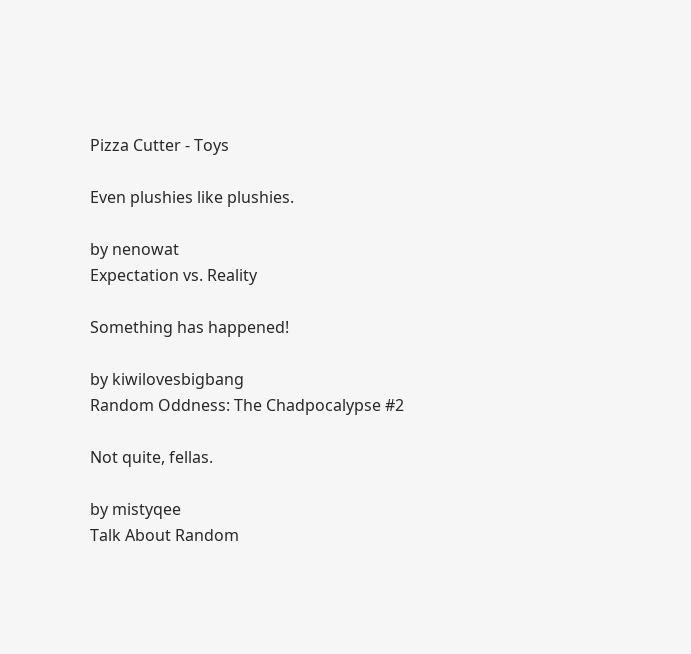Pizza Cutter - Toys

Even plushies like plushies.

by nenowat
Expectation vs. Reality

Something has happened!

by kiwilovesbigbang
Random Oddness: The Chadpocalypse #2

Not quite, fellas.

by mistyqee
Talk About Random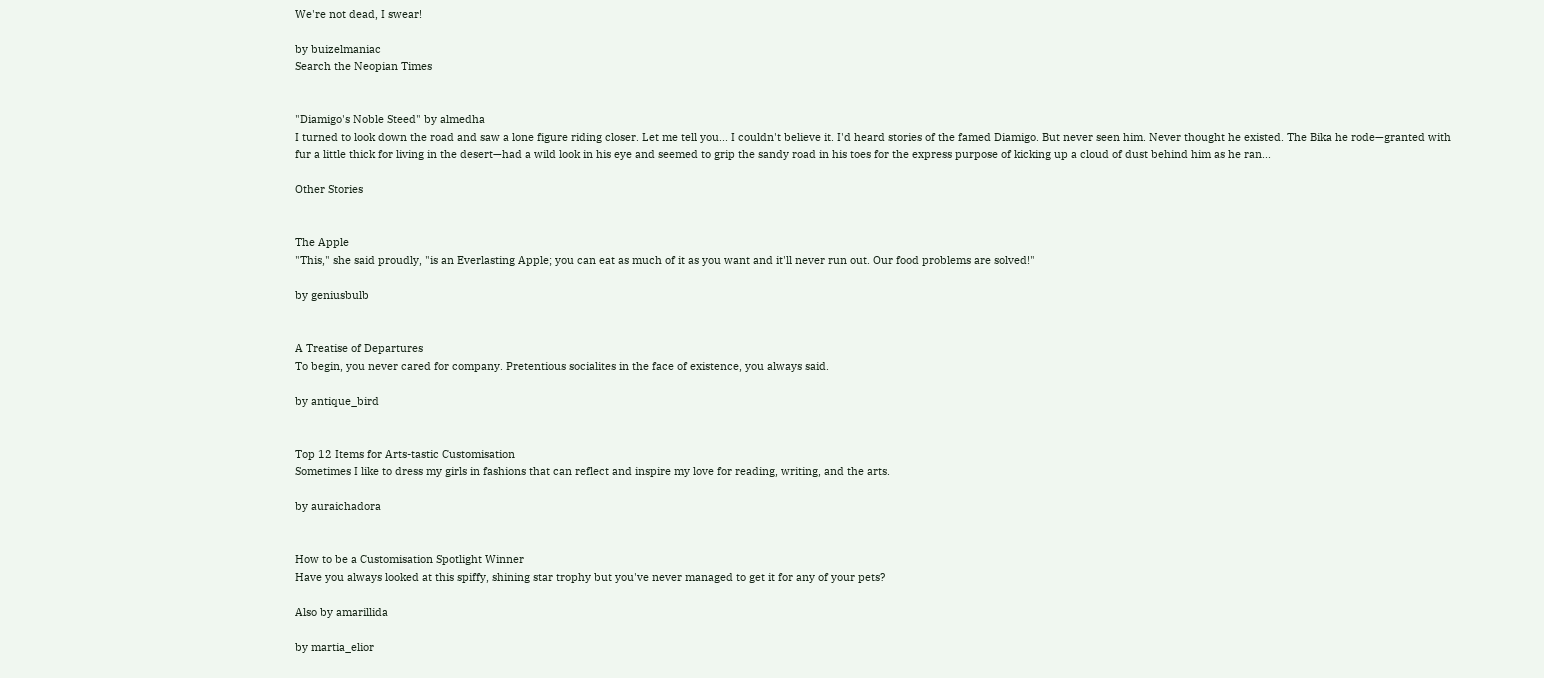We're not dead, I swear!

by buizelmaniac
Search the Neopian Times


"Diamigo's Noble Steed" by almedha
I turned to look down the road and saw a lone figure riding closer. Let me tell you... I couldn't believe it. I'd heard stories of the famed Diamigo. But never seen him. Never thought he existed. The Bika he rode—granted with fur a little thick for living in the desert—had a wild look in his eye and seemed to grip the sandy road in his toes for the express purpose of kicking up a cloud of dust behind him as he ran...

Other Stories


The Apple
"This," she said proudly, "is an Everlasting Apple; you can eat as much of it as you want and it'll never run out. Our food problems are solved!"

by geniusbulb


A Treatise of Departures
To begin, you never cared for company. Pretentious socialites in the face of existence, you always said.

by antique_bird


Top 12 Items for Arts-tastic Customisation
Sometimes I like to dress my girls in fashions that can reflect and inspire my love for reading, writing, and the arts.

by auraichadora


How to be a Customisation Spotlight Winner
Have you always looked at this spiffy, shining star trophy but you've never managed to get it for any of your pets?

Also by amarillida

by martia_elior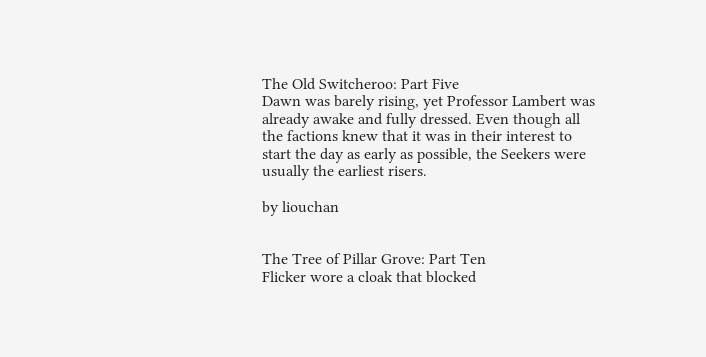The Old Switcheroo: Part Five
Dawn was barely rising, yet Professor Lambert was already awake and fully dressed. Even though all the factions knew that it was in their interest to start the day as early as possible, the Seekers were usually the earliest risers.

by liouchan


The Tree of Pillar Grove: Part Ten
Flicker wore a cloak that blocked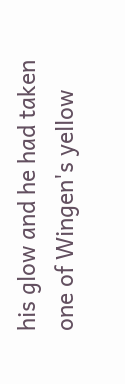his glow and he had taken one of Wingen's yellow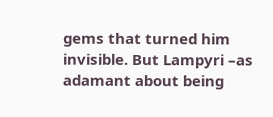gems that turned him invisible. But Lampyri –as adamant about being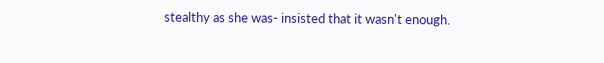stealthy as she was- insisted that it wasn't enough.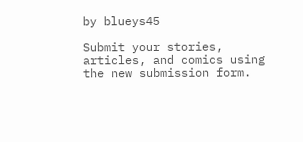by blueys45

Submit your stories, articles, and comics using the new submission form.